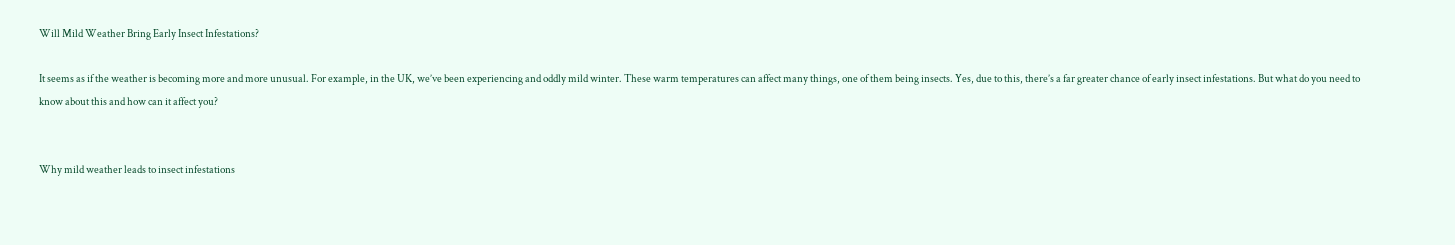Will Mild Weather Bring Early Insect Infestations?

It seems as if the weather is becoming more and more unusual. For example, in the UK, we’ve been experiencing and oddly mild winter. These warm temperatures can affect many things, one of them being insects. Yes, due to this, there’s a far greater chance of early insect infestations. But what do you need to know about this and how can it affect you?


Why mild weather leads to insect infestations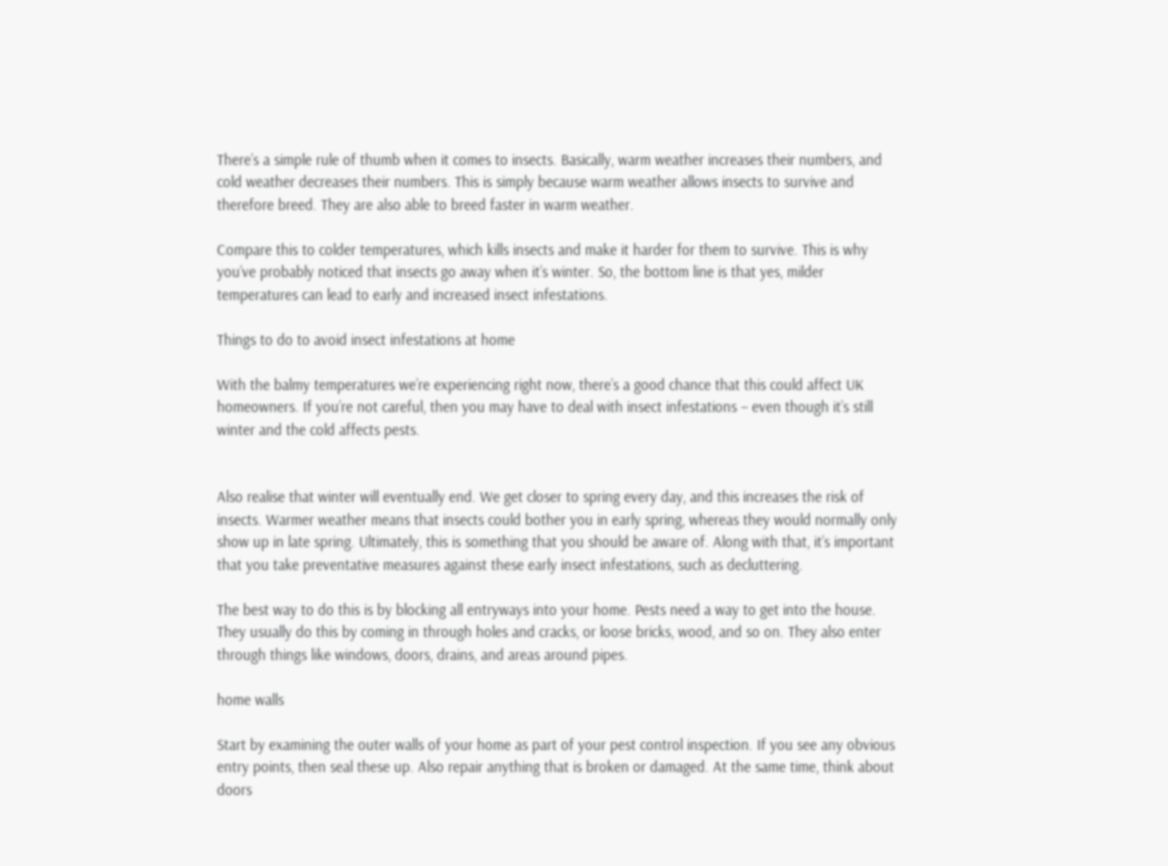There’s a simple rule of thumb when it comes to insects. Basically, warm weather increases their numbers, and cold weather decreases their numbers. This is simply because warm weather allows insects to survive and therefore breed. They are also able to breed faster in warm weather.

Compare this to colder temperatures, which kills insects and make it harder for them to survive. This is why you’ve probably noticed that insects go away when it’s winter. So, the bottom line is that yes, milder temperatures can lead to early and increased insect infestations.

Things to do to avoid insect infestations at home

With the balmy temperatures we’re experiencing right now, there’s a good chance that this could affect UK homeowners. If you’re not careful, then you may have to deal with insect infestations – even though it’s still winter and the cold affects pests.


Also realise that winter will eventually end. We get closer to spring every day, and this increases the risk of insects. Warmer weather means that insects could bother you in early spring, whereas they would normally only show up in late spring. Ultimately, this is something that you should be aware of. Along with that, it’s important that you take preventative measures against these early insect infestations, such as decluttering.

The best way to do this is by blocking all entryways into your home. Pests need a way to get into the house. They usually do this by coming in through holes and cracks, or loose bricks, wood, and so on. They also enter through things like windows, doors, drains, and areas around pipes.

home walls

Start by examining the outer walls of your home as part of your pest control inspection. If you see any obvious entry points, then seal these up. Also repair anything that is broken or damaged. At the same time, think about doors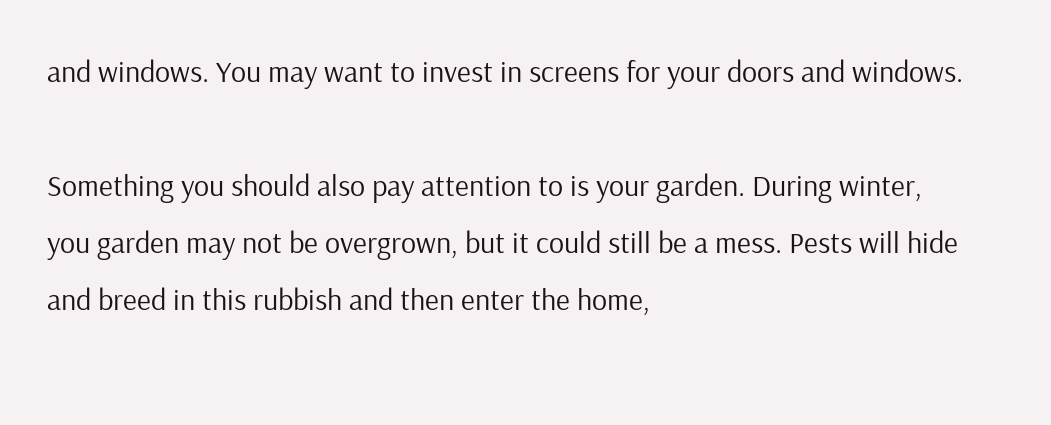and windows. You may want to invest in screens for your doors and windows.

Something you should also pay attention to is your garden. During winter, you garden may not be overgrown, but it could still be a mess. Pests will hide and breed in this rubbish and then enter the home,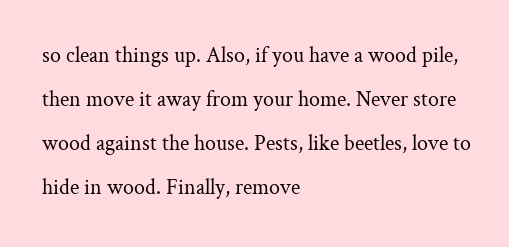so clean things up. Also, if you have a wood pile, then move it away from your home. Never store wood against the house. Pests, like beetles, love to hide in wood. Finally, remove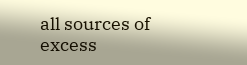all sources of excess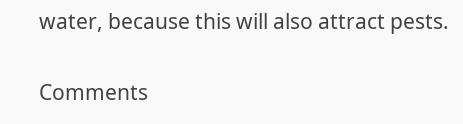water, because this will also attract pests.

Comments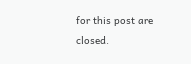for this post are closed.